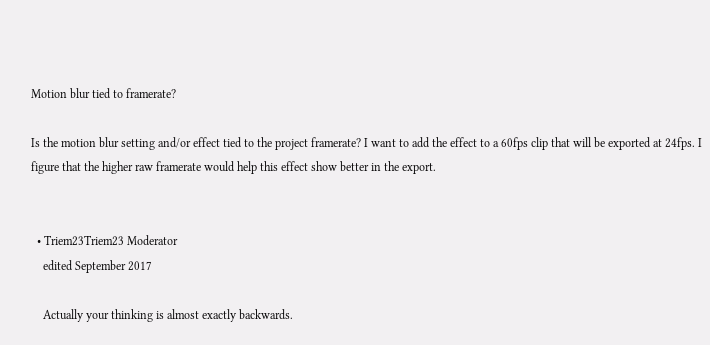Motion blur tied to framerate?

Is the motion blur setting and/or effect tied to the project framerate? I want to add the effect to a 60fps clip that will be exported at 24fps. I figure that the higher raw framerate would help this effect show better in the export.


  • Triem23Triem23 Moderator
    edited September 2017

    Actually your thinking is almost exactly backwards.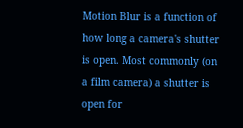Motion Blur is a function of how long a camera's shutter is open. Most commonly (on a film camera) a shutter is open for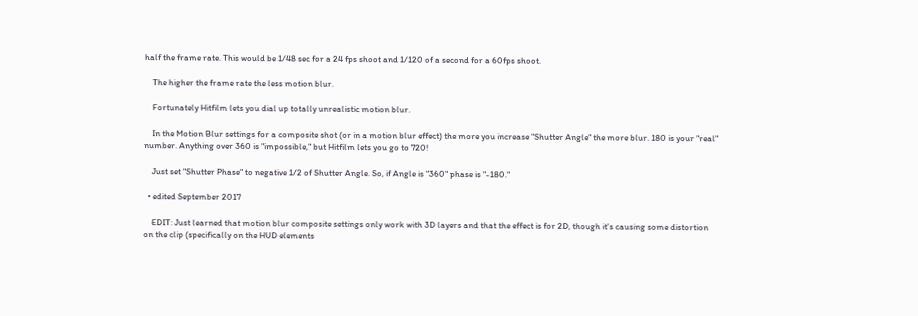half the frame rate. This would be 1/48 sec for a 24 fps shoot and 1/120 of a second for a 60fps shoot.

    The higher the frame rate the less motion blur.

    Fortunately Hitfilm lets you dial up totally unrealistic motion blur.

    In the Motion Blur settings for a composite shot (or in a motion blur effect) the more you increase "Shutter Angle" the more blur. 180 is your "real" number. Anything over 360 is "impossible," but Hitfilm lets you go to 720!

    Just set "Shutter Phase" to negative 1/2 of Shutter Angle. So, if Angle is "360" phase is "-180."

  • edited September 2017

    EDIT: Just learned that motion blur composite settings only work with 3D layers and that the effect is for 2D, though it's causing some distortion on the clip (specifically on the HUD elements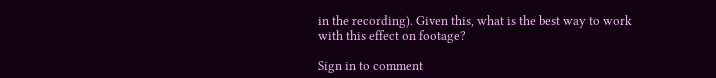in the recording). Given this, what is the best way to work with this effect on footage?

Sign in to comment